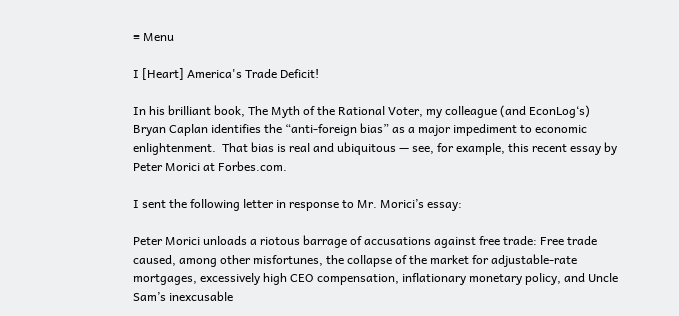≡ Menu

I [Heart] America's Trade Deficit!

In his brilliant book, The Myth of the Rational Voter, my colleague (and EconLog‘s) Bryan Caplan identifies the “anti-foreign bias” as a major impediment to economic enlightenment.  That bias is real and ubiquitous — see, for example, this recent essay by Peter Morici at Forbes.com.

I sent the following letter in response to Mr. Morici’s essay:

Peter Morici unloads a riotous barrage of accusations against free trade: Free trade caused, among other misfortunes, the collapse of the market for adjustable-rate mortgages, excessively high CEO compensation, inflationary monetary policy, and Uncle Sam’s inexcusable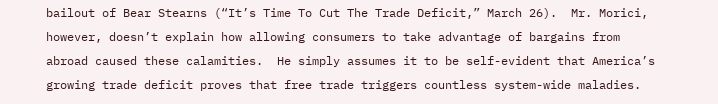bailout of Bear Stearns (“It’s Time To Cut The Trade Deficit,” March 26).  Mr. Morici, however, doesn’t explain how allowing consumers to take advantage of bargains from abroad caused these calamities.  He simply assumes it to be self-evident that America’s growing trade deficit proves that free trade triggers countless system-wide maladies.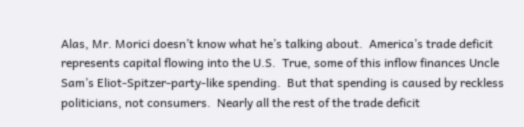Alas, Mr. Morici doesn’t know what he’s talking about.  America’s trade deficit represents capital flowing into the U.S.  True, some of this inflow finances Uncle Sam’s Eliot-Spitzer-party-like spending.  But that spending is caused by reckless politicians, not consumers.  Nearly all the rest of the trade deficit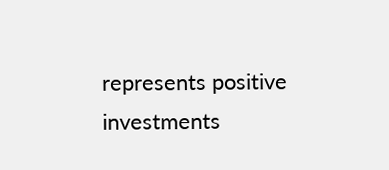represents positive investments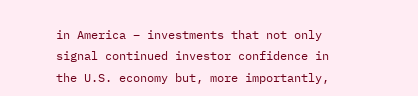in America – investments that not only signal continued investor confidence in the U.S. economy but, more importantly,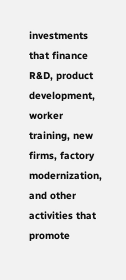investments that finance R&D, product development, worker training, new firms, factory modernization, and other activities that promote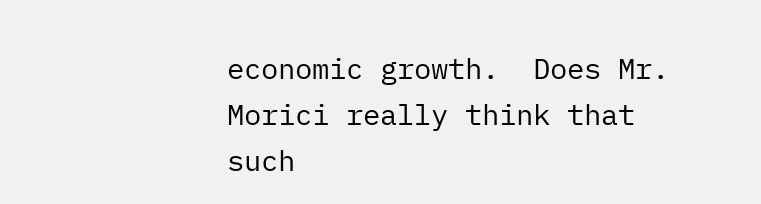economic growth.  Does Mr. Morici really think that such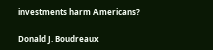investments harm Americans?

Donald J. Boudreaux